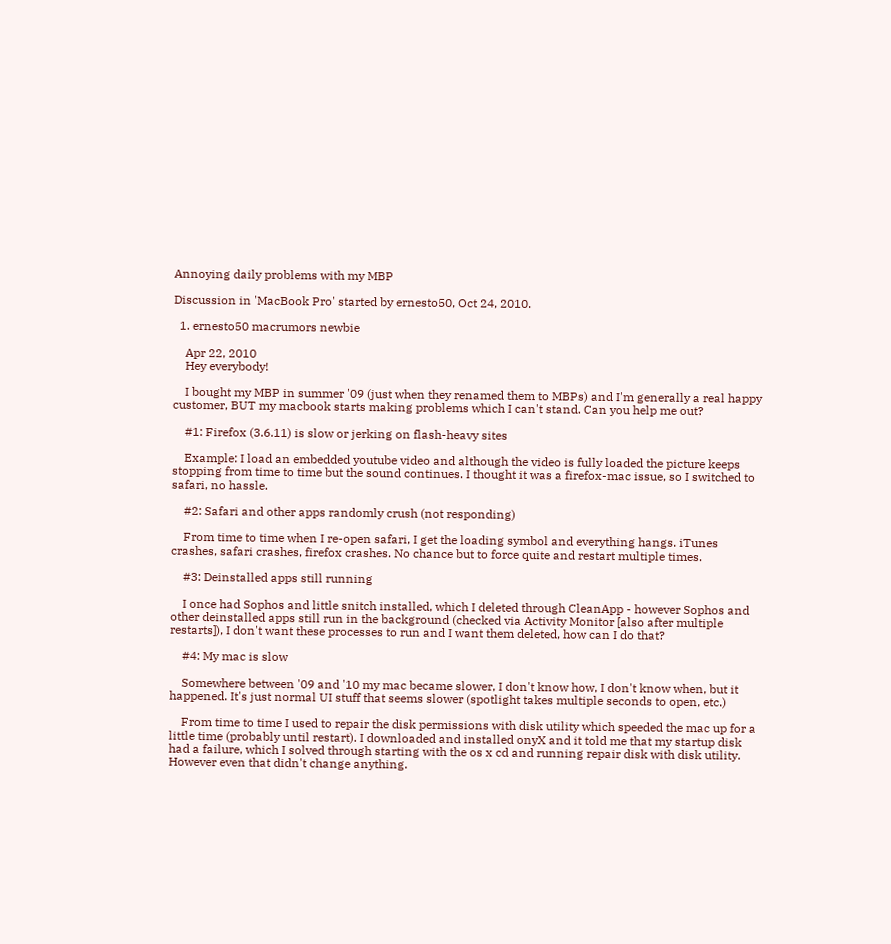Annoying daily problems with my MBP

Discussion in 'MacBook Pro' started by ernesto50, Oct 24, 2010.

  1. ernesto50 macrumors newbie

    Apr 22, 2010
    Hey everybody!

    I bought my MBP in summer '09 (just when they renamed them to MBPs) and I'm generally a real happy customer, BUT my macbook starts making problems which I can't stand. Can you help me out?

    #1: Firefox (3.6.11) is slow or jerking on flash-heavy sites

    Example: I load an embedded youtube video and although the video is fully loaded the picture keeps stopping from time to time but the sound continues. I thought it was a firefox-mac issue, so I switched to safari, no hassle.

    #2: Safari and other apps randomly crush (not responding)

    From time to time when I re-open safari, I get the loading symbol and everything hangs. iTunes crashes, safari crashes, firefox crashes. No chance but to force quite and restart multiple times.

    #3: Deinstalled apps still running

    I once had Sophos and little snitch installed, which I deleted through CleanApp - however Sophos and other deinstalled apps still run in the background (checked via Activity Monitor [also after multiple restarts]), I don't want these processes to run and I want them deleted, how can I do that?

    #4: My mac is slow

    Somewhere between '09 and '10 my mac became slower, I don't know how, I don't know when, but it happened. It's just normal UI stuff that seems slower (spotlight takes multiple seconds to open, etc.)

    From time to time I used to repair the disk permissions with disk utility which speeded the mac up for a little time (probably until restart). I downloaded and installed onyX and it told me that my startup disk had a failure, which I solved through starting with the os x cd and running repair disk with disk utility. However even that didn't change anything.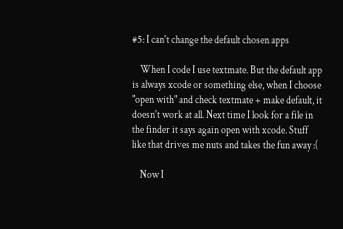#5: I can't change the default chosen apps

    When I code I use textmate. But the default app is always xcode or something else, when I choose "open with" and check textmate + make default, it doesn't work at all. Next time I look for a file in the finder it says again open with xcode. Stuff like that drives me nuts and takes the fun away :(

    Now I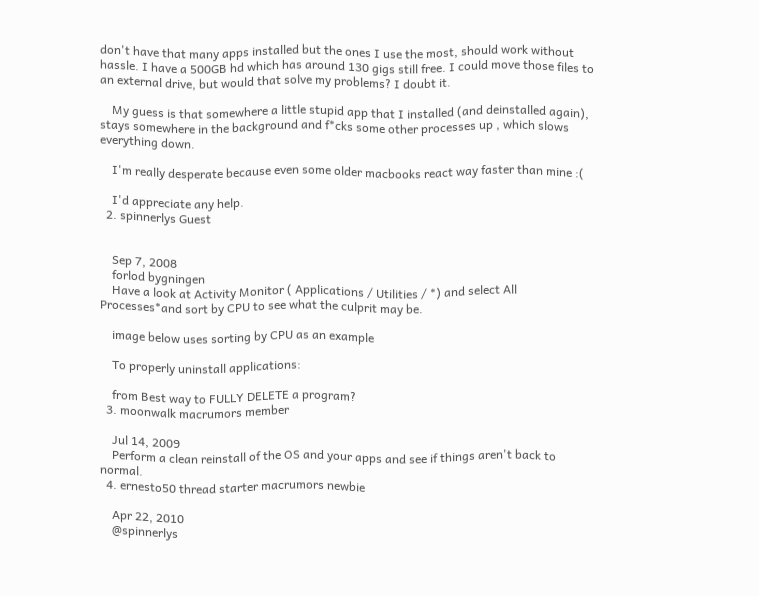don't have that many apps installed but the ones I use the most, should work without hassle. I have a 500GB hd which has around 130 gigs still free. I could move those files to an external drive, but would that solve my problems? I doubt it.

    My guess is that somewhere a little stupid app that I installed (and deinstalled again), stays somewhere in the background and f*cks some other processes up , which slows everything down.

    I'm really desperate because even some older macbooks react way faster than mine :(

    I'd appreciate any help.
  2. spinnerlys Guest


    Sep 7, 2008
    forlod bygningen
    Have a look at Activity Monitor ( Applications / Utilities / *) and select All Processes*and sort by CPU to see what the culprit may be.

    image below uses sorting by CPU as an example

    To properly uninstall applications:

    from Best way to FULLY DELETE a program?
  3. moonwalk macrumors member

    Jul 14, 2009
    Perform a clean reinstall of the OS and your apps and see if things aren't back to normal.
  4. ernesto50 thread starter macrumors newbie

    Apr 22, 2010
    @spinnerlys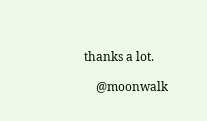thanks a lot.

    @moonwalk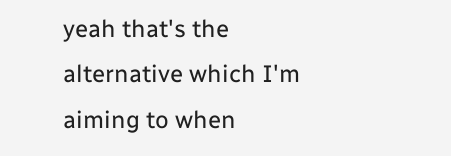yeah that's the alternative which I'm aiming to when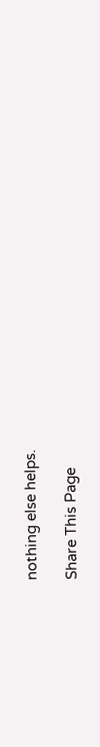nothing else helps.

Share This Page